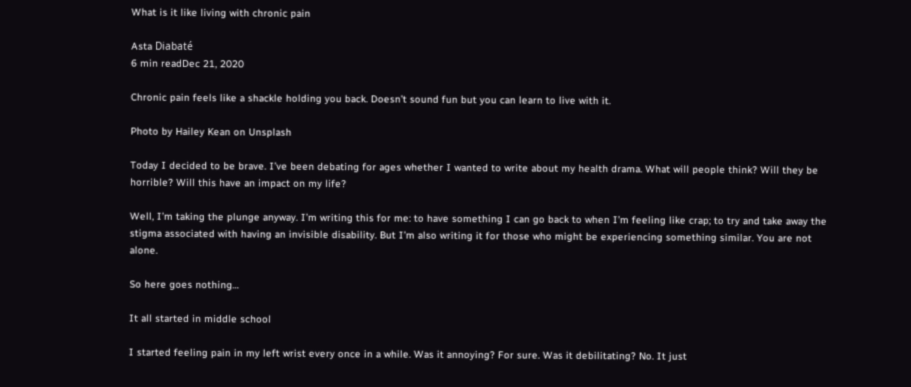What is it like living with chronic pain

Asta Diabaté
6 min readDec 21, 2020

Chronic pain feels like a shackle holding you back. Doesn’t sound fun but you can learn to live with it.

Photo by Hailey Kean on Unsplash

Today I decided to be brave. I’ve been debating for ages whether I wanted to write about my health drama. What will people think? Will they be horrible? Will this have an impact on my life?

Well, I’m taking the plunge anyway. I’m writing this for me: to have something I can go back to when I’m feeling like crap; to try and take away the stigma associated with having an invisible disability. But I’m also writing it for those who might be experiencing something similar. You are not alone.

So here goes nothing…

It all started in middle school

I started feeling pain in my left wrist every once in a while. Was it annoying? For sure. Was it debilitating? No. It just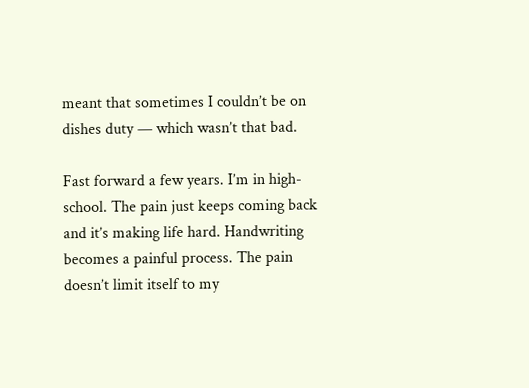meant that sometimes I couldn’t be on dishes duty — which wasn’t that bad.

Fast forward a few years. I’m in high-school. The pain just keeps coming back and it’s making life hard. Handwriting becomes a painful process. The pain doesn’t limit itself to my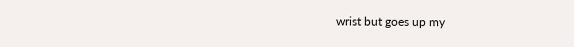wrist but goes up my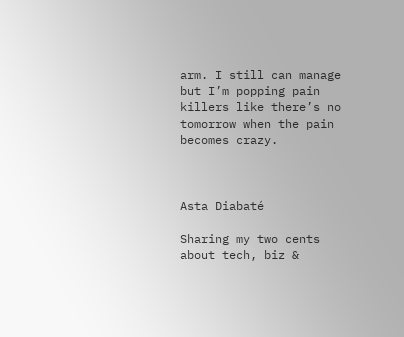arm. I still can manage but I’m popping pain killers like there’s no tomorrow when the pain becomes crazy.



Asta Diabaté

Sharing my two cents about tech, biz &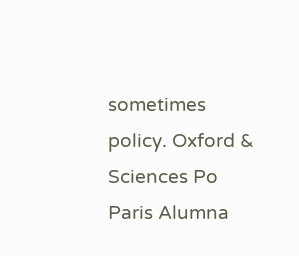sometimes policy. Oxford & Sciences Po Paris Alumna